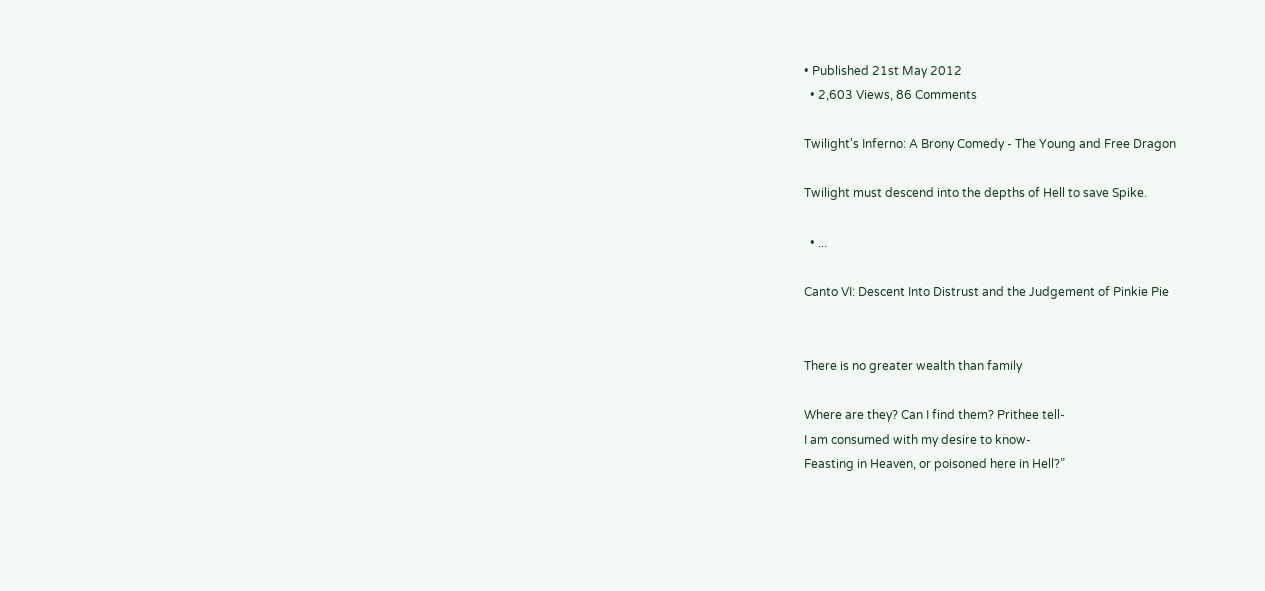• Published 21st May 2012
  • 2,603 Views, 86 Comments

Twilight's Inferno: A Brony Comedy - The Young and Free Dragon

Twilight must descend into the depths of Hell to save Spike.

  • ...

Canto VI: Descent Into Distrust and the Judgement of Pinkie Pie


There is no greater wealth than family

Where are they? Can I find them? Prithee tell-
I am consumed with my desire to know-
Feasting in Heaven, or poisoned here in Hell?”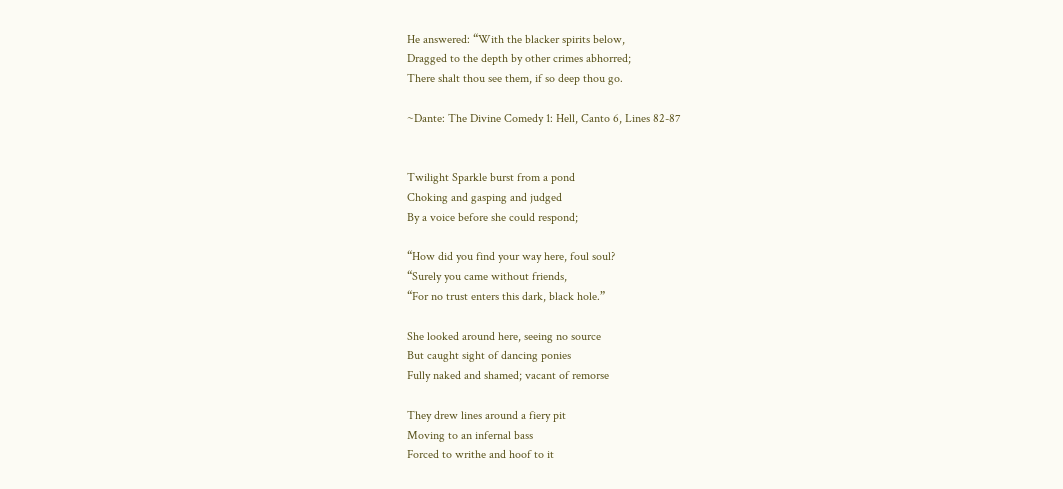He answered: “With the blacker spirits below,
Dragged to the depth by other crimes abhorred;
There shalt thou see them, if so deep thou go.

~Dante: The Divine Comedy 1: Hell, Canto 6, Lines 82-87


Twilight Sparkle burst from a pond
Choking and gasping and judged
By a voice before she could respond;

“How did you find your way here, foul soul?
“Surely you came without friends,
“For no trust enters this dark, black hole.”

She looked around here, seeing no source
But caught sight of dancing ponies
Fully naked and shamed; vacant of remorse

They drew lines around a fiery pit
Moving to an infernal bass
Forced to writhe and hoof to it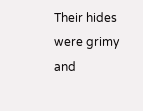Their hides were grimy and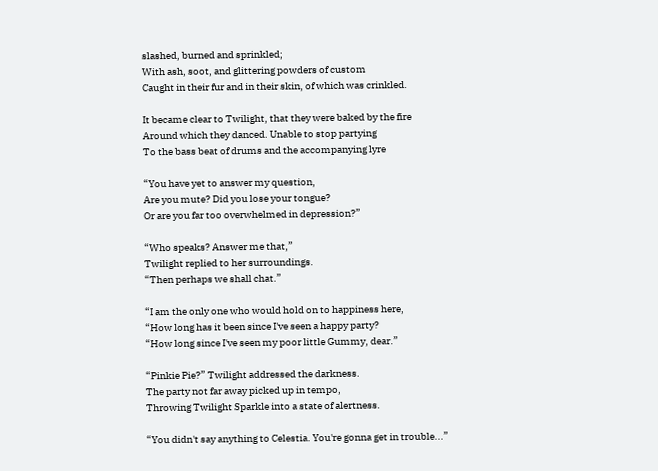slashed, burned and sprinkled;
With ash, soot, and glittering powders of custom
Caught in their fur and in their skin, of which was crinkled.

It became clear to Twilight, that they were baked by the fire
Around which they danced. Unable to stop partying
To the bass beat of drums and the accompanying lyre

“You have yet to answer my question,
Are you mute? Did you lose your tongue?
Or are you far too overwhelmed in depression?”

“Who speaks? Answer me that,”
Twilight replied to her surroundings.
“Then perhaps we shall chat.”

“I am the only one who would hold on to happiness here,
“How long has it been since I've seen a happy party?
“How long since I've seen my poor little Gummy, dear.”

“Pinkie Pie?” Twilight addressed the darkness.
The party not far away picked up in tempo,
Throwing Twilight Sparkle into a state of alertness.

“You didn't say anything to Celestia. You're gonna get in trouble...”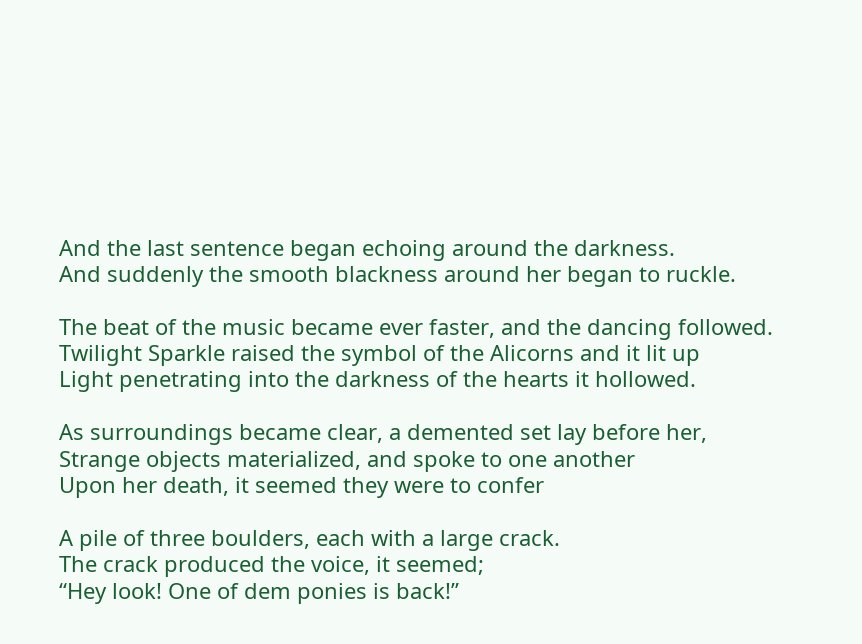And the last sentence began echoing around the darkness.
And suddenly the smooth blackness around her began to ruckle.

The beat of the music became ever faster, and the dancing followed.
Twilight Sparkle raised the symbol of the Alicorns and it lit up
Light penetrating into the darkness of the hearts it hollowed.

As surroundings became clear, a demented set lay before her,
Strange objects materialized, and spoke to one another
Upon her death, it seemed they were to confer

A pile of three boulders, each with a large crack.
The crack produced the voice, it seemed;
“Hey look! One of dem ponies is back!”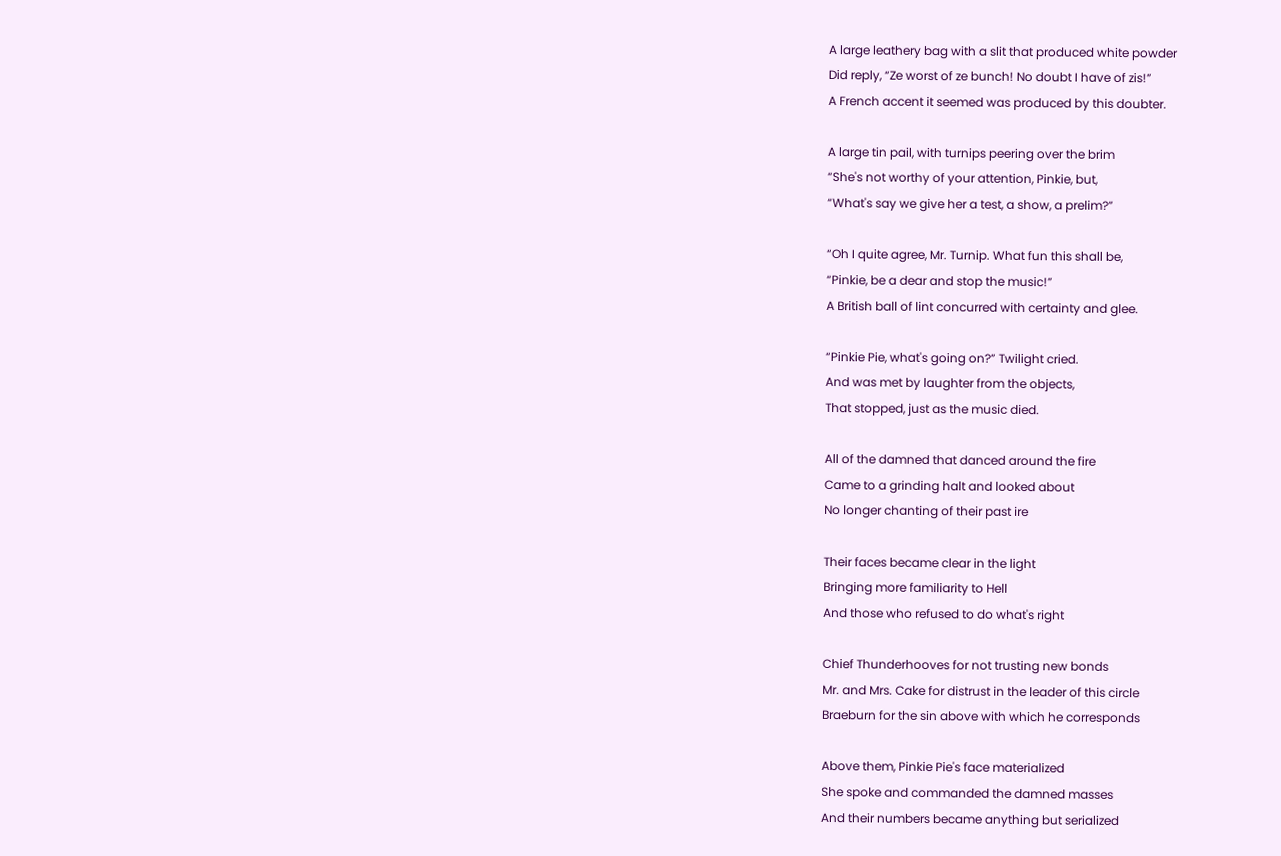A large leathery bag with a slit that produced white powder
Did reply, “Ze worst of ze bunch! No doubt I have of zis!”
A French accent it seemed was produced by this doubter.

A large tin pail, with turnips peering over the brim
“She's not worthy of your attention, Pinkie, but,
“What's say we give her a test, a show, a prelim?”

“Oh I quite agree, Mr. Turnip. What fun this shall be,
“Pinkie, be a dear and stop the music!”
A British ball of lint concurred with certainty and glee.

“Pinkie Pie, what's going on?” Twilight cried.
And was met by laughter from the objects,
That stopped, just as the music died.

All of the damned that danced around the fire
Came to a grinding halt and looked about
No longer chanting of their past ire

Their faces became clear in the light
Bringing more familiarity to Hell
And those who refused to do what's right

Chief Thunderhooves for not trusting new bonds
Mr. and Mrs. Cake for distrust in the leader of this circle
Braeburn for the sin above with which he corresponds

Above them, Pinkie Pie's face materialized
She spoke and commanded the damned masses
And their numbers became anything but serialized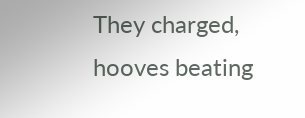They charged, hooves beating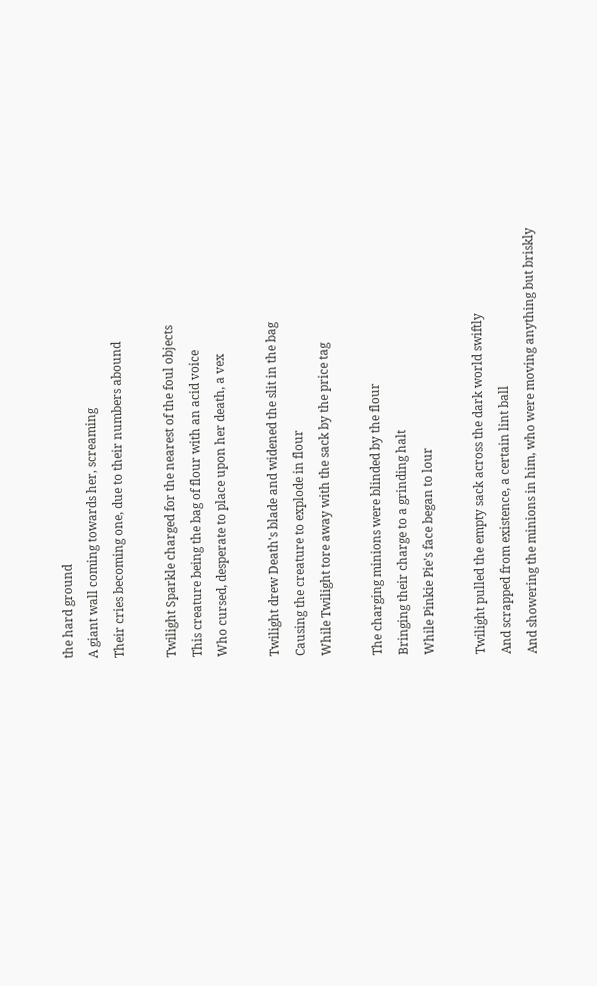the hard ground
A giant wall coming towards her, screaming
Their cries becoming one, due to their numbers abound

Twilight Sparkle charged for the nearest of the foul objects
This creature being the bag of flour with an acid voice
Who cursed, desperate to place upon her death, a vex

Twilight drew Death's blade and widened the slit in the bag
Causing the creature to explode in flour
While Twilight tore away with the sack by the price tag

The charging minions were blinded by the flour
Bringing their charge to a grinding halt
While Pinkie Pie's face began to lour

Twilight pulled the empty sack across the dark world swiftly
And scrapped from existence, a certain lint ball
And showering the minions in him, who were moving anything but briskly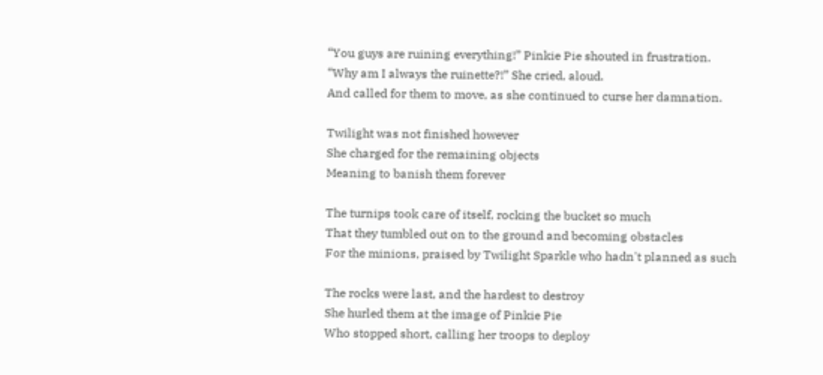“You guys are ruining everything!” Pinkie Pie shouted in frustration.
“Why am I always the ruinette?!” She cried, aloud.
And called for them to move, as she continued to curse her damnation.

Twilight was not finished however
She charged for the remaining objects
Meaning to banish them forever

The turnips took care of itself, rocking the bucket so much
That they tumbled out on to the ground and becoming obstacles
For the minions, praised by Twilight Sparkle who hadn't planned as such

The rocks were last, and the hardest to destroy
She hurled them at the image of Pinkie Pie
Who stopped short, calling her troops to deploy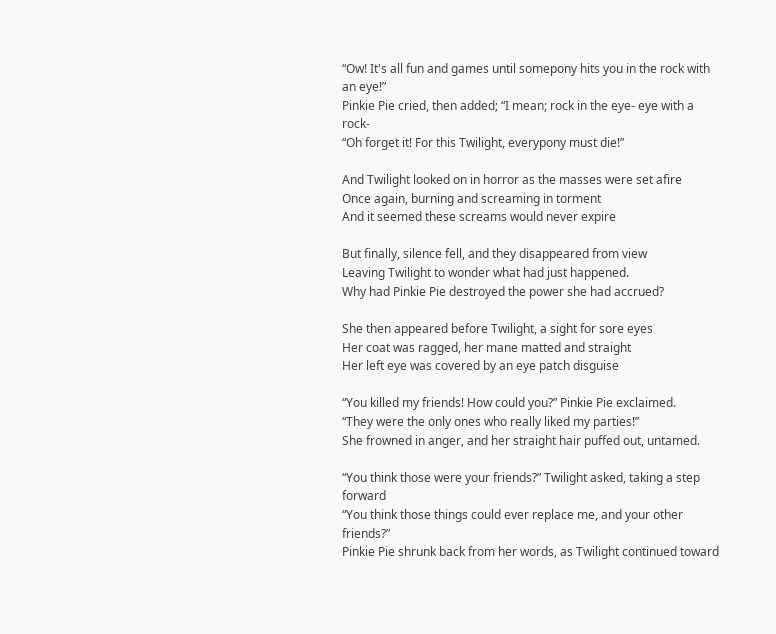“Ow! It's all fun and games until somepony hits you in the rock with an eye!”
Pinkie Pie cried, then added; “I mean; rock in the eye- eye with a rock-
“Oh forget it! For this Twilight, everypony must die!”

And Twilight looked on in horror as the masses were set afire
Once again, burning and screaming in torment
And it seemed these screams would never expire

But finally, silence fell, and they disappeared from view
Leaving Twilight to wonder what had just happened.
Why had Pinkie Pie destroyed the power she had accrued?

She then appeared before Twilight, a sight for sore eyes
Her coat was ragged, her mane matted and straight
Her left eye was covered by an eye patch disguise

“You killed my friends! How could you?” Pinkie Pie exclaimed.
“They were the only ones who really liked my parties!”
She frowned in anger, and her straight hair puffed out, untamed.

“You think those were your friends?” Twilight asked, taking a step forward
“You think those things could ever replace me, and your other friends?”
Pinkie Pie shrunk back from her words, as Twilight continued toward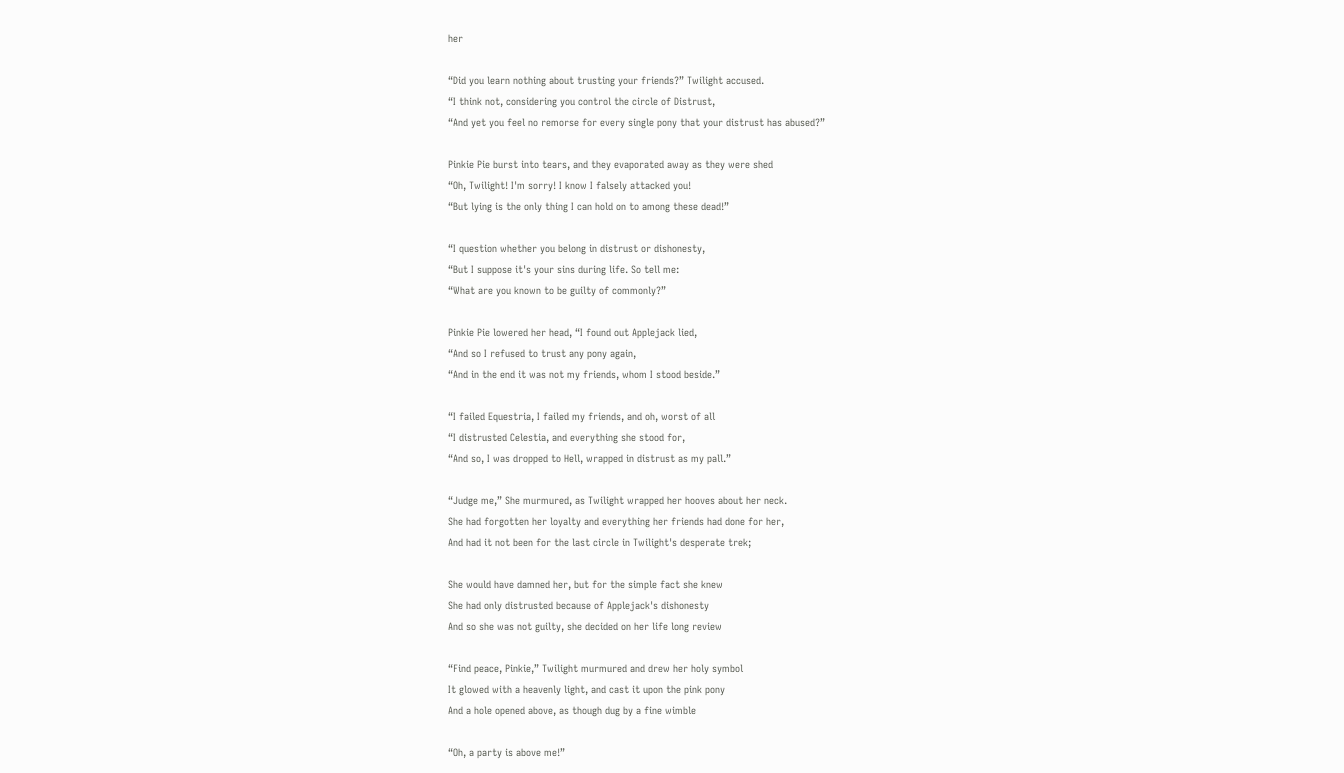her

“Did you learn nothing about trusting your friends?” Twilight accused.
“I think not, considering you control the circle of Distrust,
“And yet you feel no remorse for every single pony that your distrust has abused?”

Pinkie Pie burst into tears, and they evaporated away as they were shed
“Oh, Twilight! I'm sorry! I know I falsely attacked you!
“But lying is the only thing I can hold on to among these dead!”

“I question whether you belong in distrust or dishonesty,
“But I suppose it's your sins during life. So tell me:
“What are you known to be guilty of commonly?”

Pinkie Pie lowered her head, “I found out Applejack lied,
“And so I refused to trust any pony again,
“And in the end it was not my friends, whom I stood beside.”

“I failed Equestria, I failed my friends, and oh, worst of all
“I distrusted Celestia, and everything she stood for,
“And so, I was dropped to Hell, wrapped in distrust as my pall.”

“Judge me,” She murmured, as Twilight wrapped her hooves about her neck.
She had forgotten her loyalty and everything her friends had done for her,
And had it not been for the last circle in Twilight's desperate trek;

She would have damned her, but for the simple fact she knew
She had only distrusted because of Applejack's dishonesty
And so she was not guilty, she decided on her life long review

“Find peace, Pinkie,” Twilight murmured and drew her holy symbol
It glowed with a heavenly light, and cast it upon the pink pony
And a hole opened above, as though dug by a fine wimble

“Oh, a party is above me!”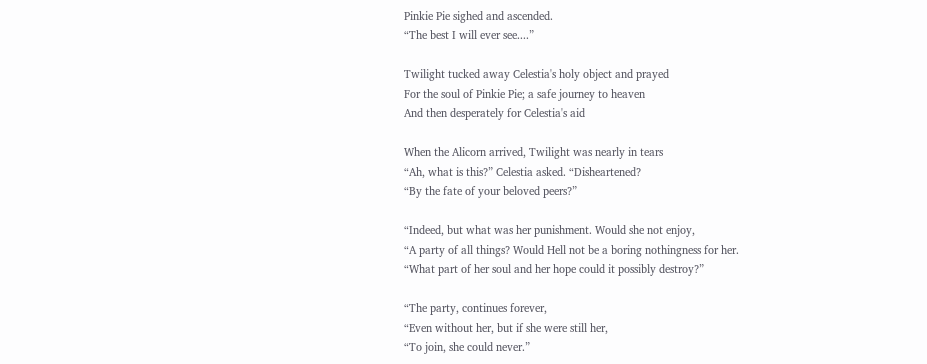Pinkie Pie sighed and ascended.
“The best I will ever see....”

Twilight tucked away Celestia's holy object and prayed
For the soul of Pinkie Pie; a safe journey to heaven
And then desperately for Celestia's aid

When the Alicorn arrived, Twilight was nearly in tears
“Ah, what is this?” Celestia asked. “Disheartened?
“By the fate of your beloved peers?”

“Indeed, but what was her punishment. Would she not enjoy,
“A party of all things? Would Hell not be a boring nothingness for her.
“What part of her soul and her hope could it possibly destroy?”

“The party, continues forever,
“Even without her, but if she were still her,
“To join, she could never.”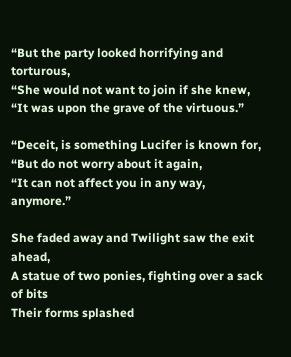“But the party looked horrifying and torturous,
“She would not want to join if she knew,
“It was upon the grave of the virtuous.”

“Deceit, is something Lucifer is known for,
“But do not worry about it again,
“It can not affect you in any way, anymore.”

She faded away and Twilight saw the exit ahead,
A statue of two ponies, fighting over a sack of bits
Their forms splashed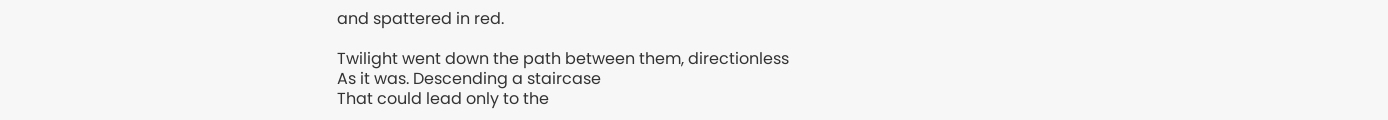and spattered in red.

Twilight went down the path between them, directionless
As it was. Descending a staircase
That could lead only to the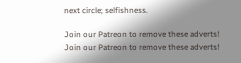next circle; selfishness.

Join our Patreon to remove these adverts!
Join our Patreon to remove these adverts!